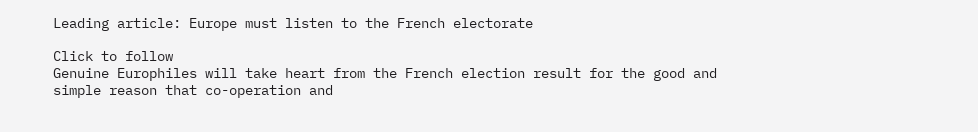Leading article: Europe must listen to the French electorate

Click to follow
Genuine Europhiles will take heart from the French election result for the good and simple reason that co-operation and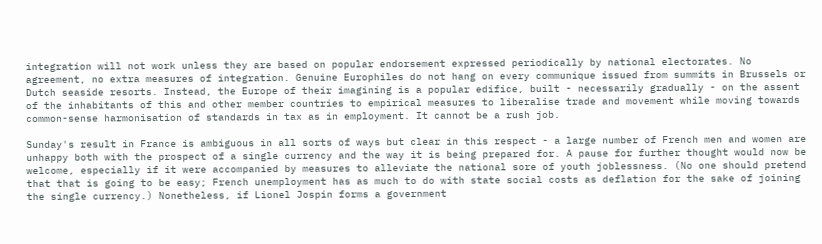integration will not work unless they are based on popular endorsement expressed periodically by national electorates. No agreement, no extra measures of integration. Genuine Europhiles do not hang on every communique issued from summits in Brussels or Dutch seaside resorts. Instead, the Europe of their imagining is a popular edifice, built - necessarily gradually - on the assent of the inhabitants of this and other member countries to empirical measures to liberalise trade and movement while moving towards common-sense harmonisation of standards in tax as in employment. It cannot be a rush job.

Sunday's result in France is ambiguous in all sorts of ways but clear in this respect - a large number of French men and women are unhappy both with the prospect of a single currency and the way it is being prepared for. A pause for further thought would now be welcome, especially if it were accompanied by measures to alleviate the national sore of youth joblessness. (No one should pretend that that is going to be easy; French unemployment has as much to do with state social costs as deflation for the sake of joining the single currency.) Nonetheless, if Lionel Jospin forms a government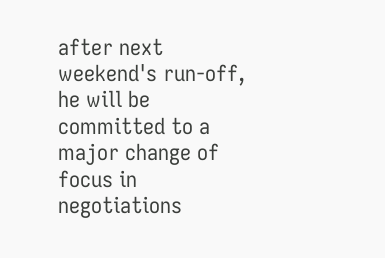after next weekend's run-off, he will be committed to a major change of focus in negotiations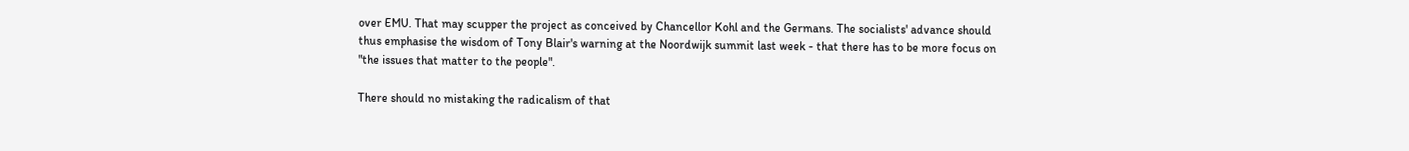over EMU. That may scupper the project as conceived by Chancellor Kohl and the Germans. The socialists' advance should thus emphasise the wisdom of Tony Blair's warning at the Noordwijk summit last week - that there has to be more focus on "the issues that matter to the people".

There should no mistaking the radicalism of that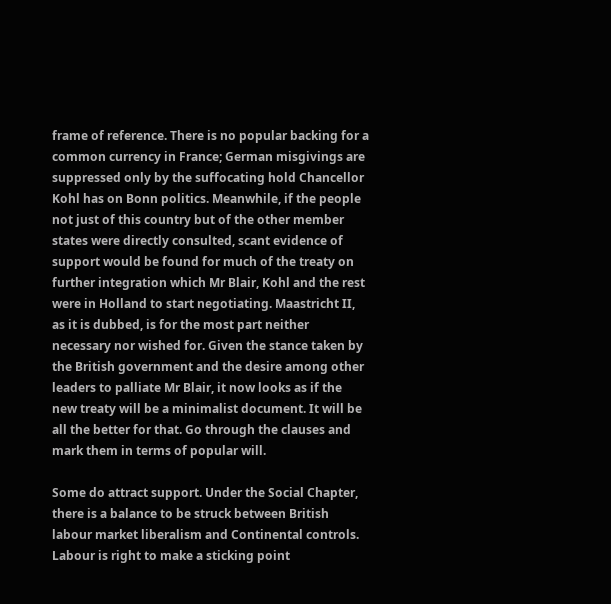frame of reference. There is no popular backing for a common currency in France; German misgivings are suppressed only by the suffocating hold Chancellor Kohl has on Bonn politics. Meanwhile, if the people not just of this country but of the other member states were directly consulted, scant evidence of support would be found for much of the treaty on further integration which Mr Blair, Kohl and the rest were in Holland to start negotiating. Maastricht II, as it is dubbed, is for the most part neither necessary nor wished for. Given the stance taken by the British government and the desire among other leaders to palliate Mr Blair, it now looks as if the new treaty will be a minimalist document. It will be all the better for that. Go through the clauses and mark them in terms of popular will.

Some do attract support. Under the Social Chapter, there is a balance to be struck between British labour market liberalism and Continental controls. Labour is right to make a sticking point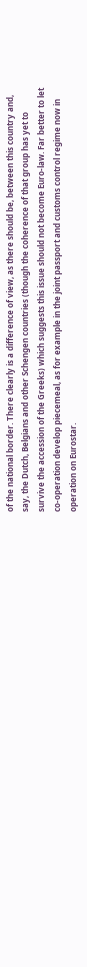of the national border. There clearly is a difference of view, as there should be, between this country and, say, the Dutch, Belgians and other Schengen countries (though the coherence of that group has yet to survive the accession of the Greeks) which suggests this issue should not become Euro-law. Far better to let co-operation develop piecemeal, as for example in the joint passport and customs control regime now in operation on Eurostar.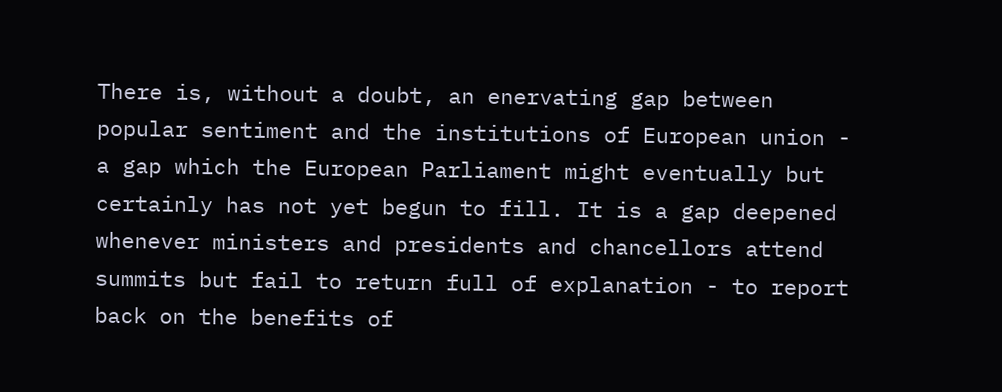There is, without a doubt, an enervating gap between popular sentiment and the institutions of European union - a gap which the European Parliament might eventually but certainly has not yet begun to fill. It is a gap deepened whenever ministers and presidents and chancellors attend summits but fail to return full of explanation - to report back on the benefits of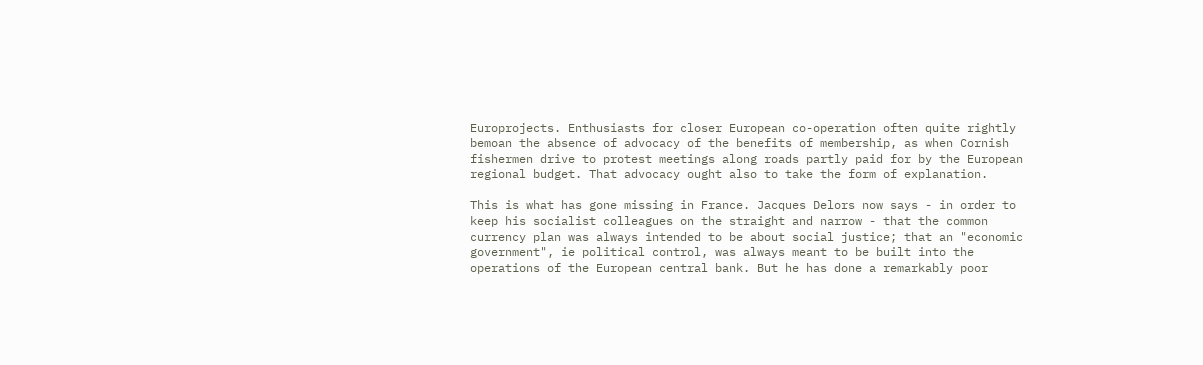Europrojects. Enthusiasts for closer European co-operation often quite rightly bemoan the absence of advocacy of the benefits of membership, as when Cornish fishermen drive to protest meetings along roads partly paid for by the European regional budget. That advocacy ought also to take the form of explanation.

This is what has gone missing in France. Jacques Delors now says - in order to keep his socialist colleagues on the straight and narrow - that the common currency plan was always intended to be about social justice; that an "economic government", ie political control, was always meant to be built into the operations of the European central bank. But he has done a remarkably poor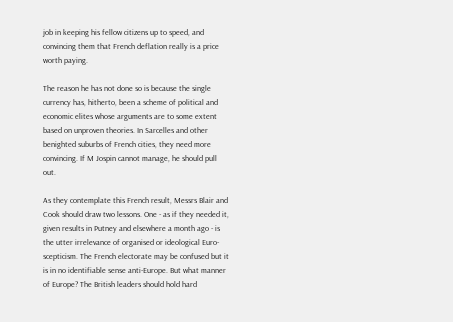job in keeping his fellow citizens up to speed, and convincing them that French deflation really is a price worth paying.

The reason he has not done so is because the single currency has, hitherto, been a scheme of political and economic elites whose arguments are to some extent based on unproven theories. In Sarcelles and other benighted suburbs of French cities, they need more convincing. If M Jospin cannot manage, he should pull out.

As they contemplate this French result, Messrs Blair and Cook should draw two lessons. One - as if they needed it, given results in Putney and elsewhere a month ago - is the utter irrelevance of organised or ideological Euro-scepticism. The French electorate may be confused but it is in no identifiable sense anti-Europe. But what manner of Europe? The British leaders should hold hard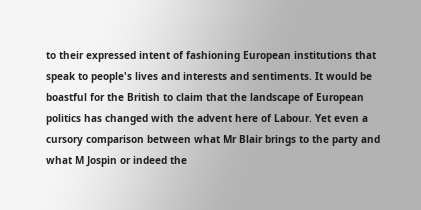to their expressed intent of fashioning European institutions that speak to people's lives and interests and sentiments. It would be boastful for the British to claim that the landscape of European politics has changed with the advent here of Labour. Yet even a cursory comparison between what Mr Blair brings to the party and what M Jospin or indeed the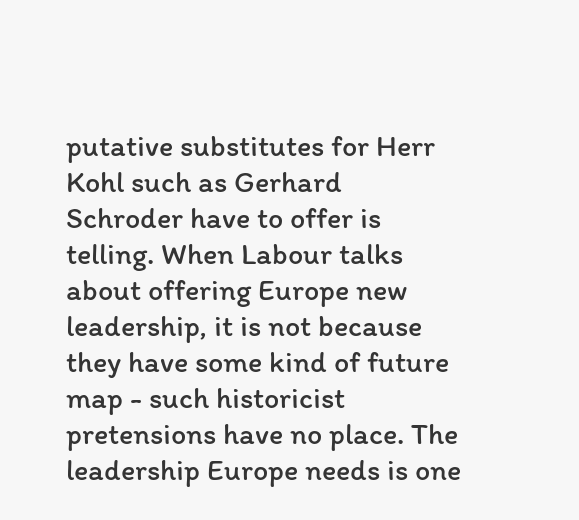putative substitutes for Herr Kohl such as Gerhard Schroder have to offer is telling. When Labour talks about offering Europe new leadership, it is not because they have some kind of future map - such historicist pretensions have no place. The leadership Europe needs is one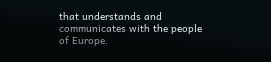that understands and communicates with the people of Europe.